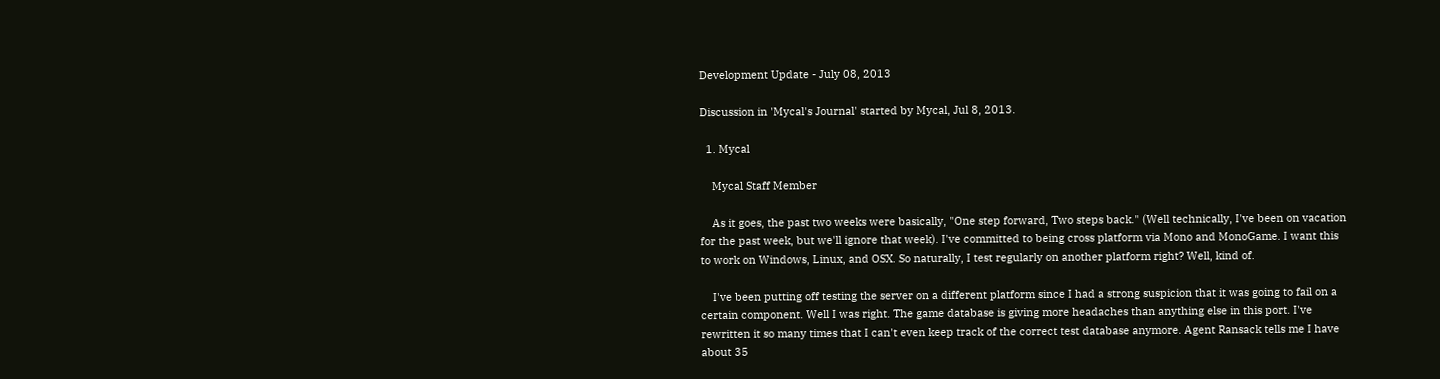Development Update - July 08, 2013

Discussion in 'Mycal's Journal' started by Mycal, Jul 8, 2013.

  1. Mycal

    Mycal Staff Member

    As it goes, the past two weeks were basically, "One step forward, Two steps back." (Well technically, I've been on vacation for the past week, but we'll ignore that week). I've committed to being cross platform via Mono and MonoGame. I want this to work on Windows, Linux, and OSX. So naturally, I test regularly on another platform right? Well, kind of.

    I've been putting off testing the server on a different platform since I had a strong suspicion that it was going to fail on a certain component. Well I was right. The game database is giving more headaches than anything else in this port. I've rewritten it so many times that I can't even keep track of the correct test database anymore. Agent Ransack tells me I have about 35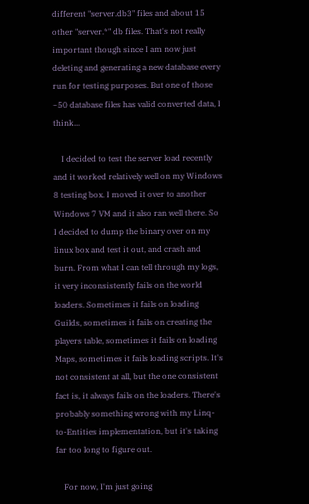different "server.db3" files and about 15 other "server.*" db files. That's not really important though since I am now just deleting and generating a new database every run for testing purposes. But one of those ~50 database files has valid converted data, I think...

    I decided to test the server load recently and it worked relatively well on my Windows 8 testing box. I moved it over to another Windows 7 VM and it also ran well there. So I decided to dump the binary over on my linux box and test it out, and crash and burn. From what I can tell through my logs, it very inconsistently fails on the world loaders. Sometimes it fails on loading Guilds, sometimes it fails on creating the players table, sometimes it fails on loading Maps, sometimes it fails loading scripts. It's not consistent at all, but the one consistent fact is, it always fails on the loaders. There's probably something wrong with my Linq-to-Entities implementation, but it's taking far too long to figure out.

    For now, I'm just going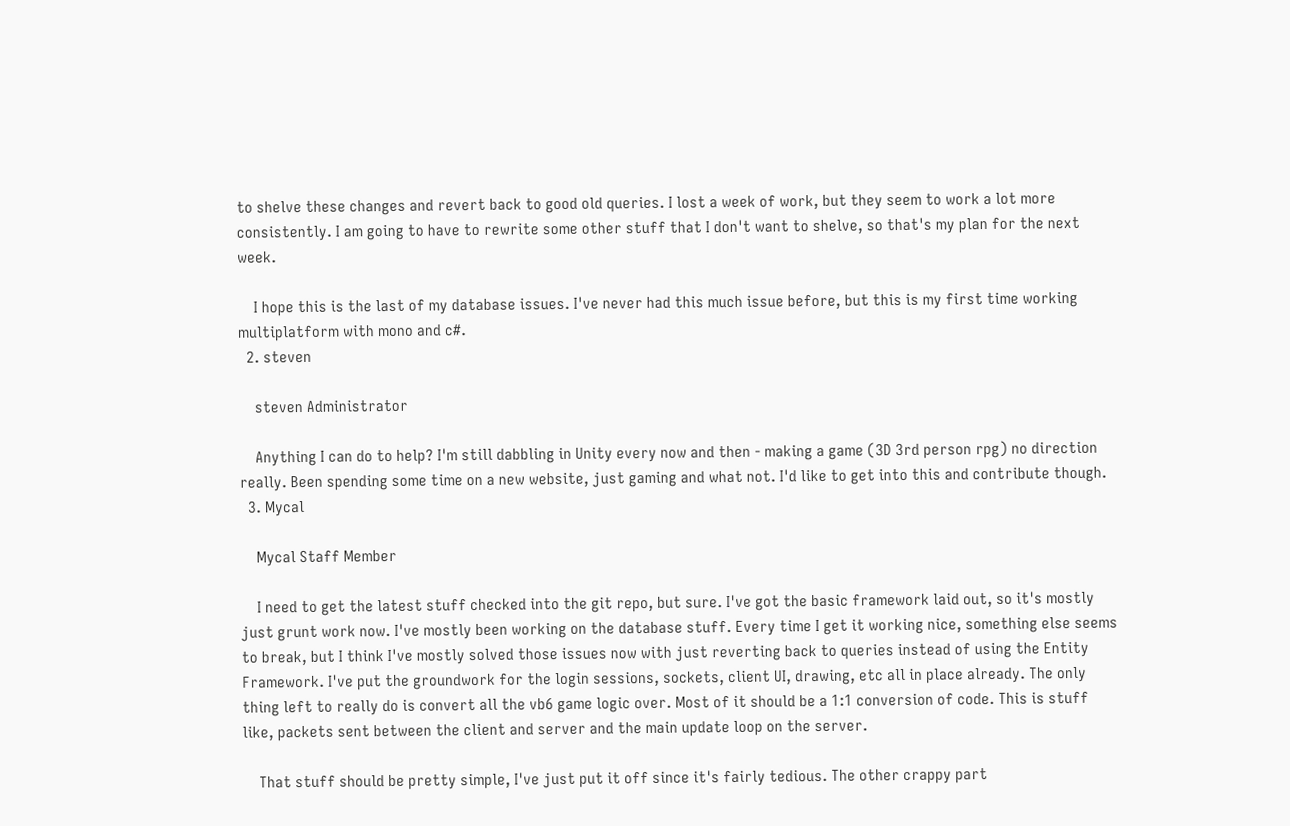to shelve these changes and revert back to good old queries. I lost a week of work, but they seem to work a lot more consistently. I am going to have to rewrite some other stuff that I don't want to shelve, so that's my plan for the next week.

    I hope this is the last of my database issues. I've never had this much issue before, but this is my first time working multiplatform with mono and c#.
  2. steven

    steven Administrator

    Anything I can do to help? I'm still dabbling in Unity every now and then - making a game (3D 3rd person rpg) no direction really. Been spending some time on a new website, just gaming and what not. I'd like to get into this and contribute though.
  3. Mycal

    Mycal Staff Member

    I need to get the latest stuff checked into the git repo, but sure. I've got the basic framework laid out, so it's mostly just grunt work now. I've mostly been working on the database stuff. Every time I get it working nice, something else seems to break, but I think I've mostly solved those issues now with just reverting back to queries instead of using the Entity Framework. I've put the groundwork for the login sessions, sockets, client UI, drawing, etc all in place already. The only thing left to really do is convert all the vb6 game logic over. Most of it should be a 1:1 conversion of code. This is stuff like, packets sent between the client and server and the main update loop on the server.

    That stuff should be pretty simple, I've just put it off since it's fairly tedious. The other crappy part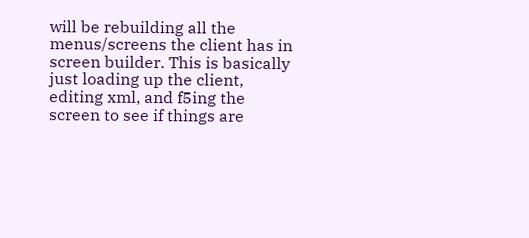will be rebuilding all the menus/screens the client has in screen builder. This is basically just loading up the client, editing xml, and f5ing the screen to see if things are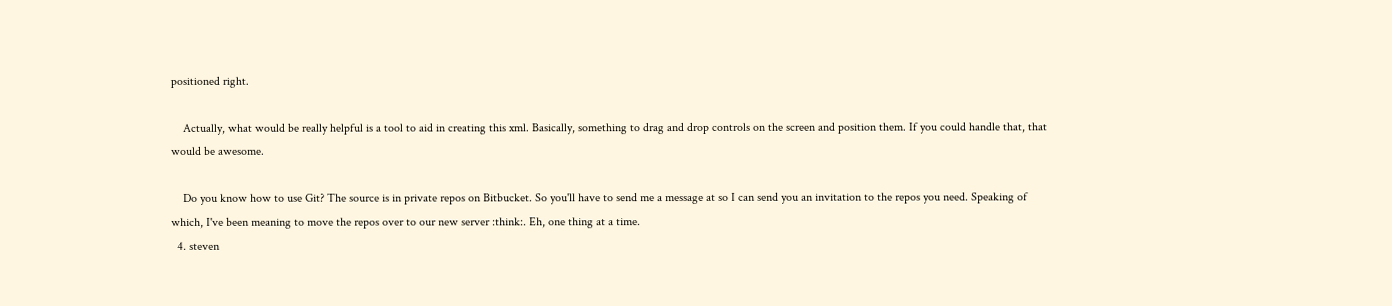positioned right.

    Actually, what would be really helpful is a tool to aid in creating this xml. Basically, something to drag and drop controls on the screen and position them. If you could handle that, that would be awesome.

    Do you know how to use Git? The source is in private repos on Bitbucket. So you'll have to send me a message at so I can send you an invitation to the repos you need. Speaking of which, I've been meaning to move the repos over to our new server :think:. Eh, one thing at a time.
  4. steven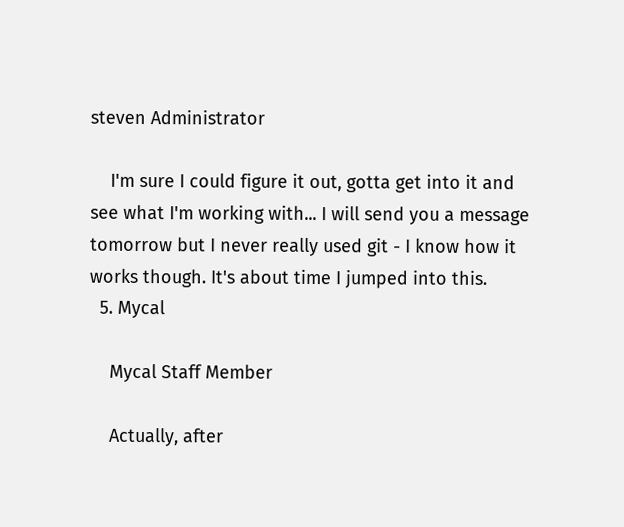steven Administrator

    I'm sure I could figure it out, gotta get into it and see what I'm working with... I will send you a message tomorrow but I never really used git - I know how it works though. It's about time I jumped into this.
  5. Mycal

    Mycal Staff Member

    Actually, after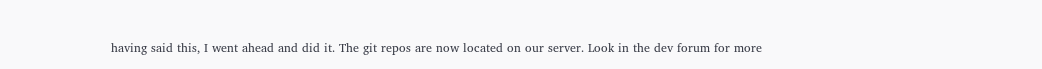having said this, I went ahead and did it. The git repos are now located on our server. Look in the dev forum for more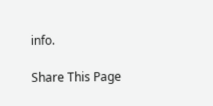info.

Share This Page